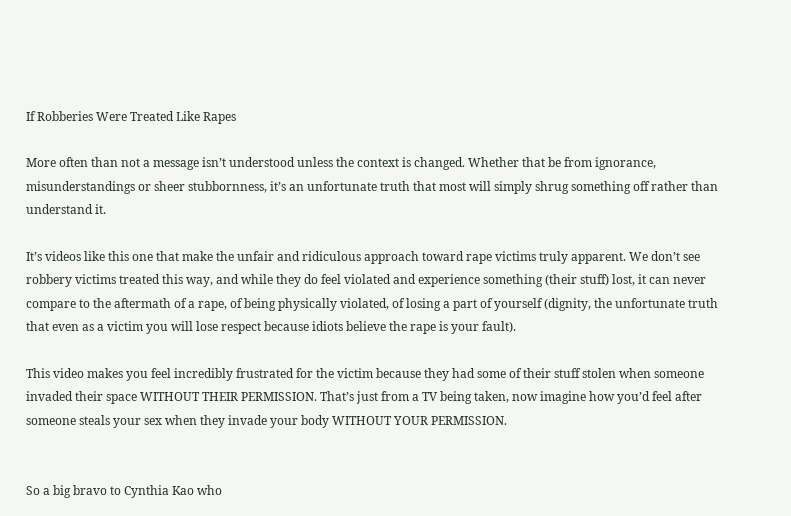If Robberies Were Treated Like Rapes

More often than not a message isn’t understood unless the context is changed. Whether that be from ignorance, misunderstandings or sheer stubbornness, it’s an unfortunate truth that most will simply shrug something off rather than understand it.

It’s videos like this one that make the unfair and ridiculous approach toward rape victims truly apparent. We don’t see robbery victims treated this way, and while they do feel violated and experience something (their stuff) lost, it can never compare to the aftermath of a rape, of being physically violated, of losing a part of yourself (dignity, the unfortunate truth that even as a victim you will lose respect because idiots believe the rape is your fault).

This video makes you feel incredibly frustrated for the victim because they had some of their stuff stolen when someone invaded their space WITHOUT THEIR PERMISSION. That’s just from a TV being taken, now imagine how you’d feel after someone steals your sex when they invade your body WITHOUT YOUR PERMISSION.


So a big bravo to Cynthia Kao who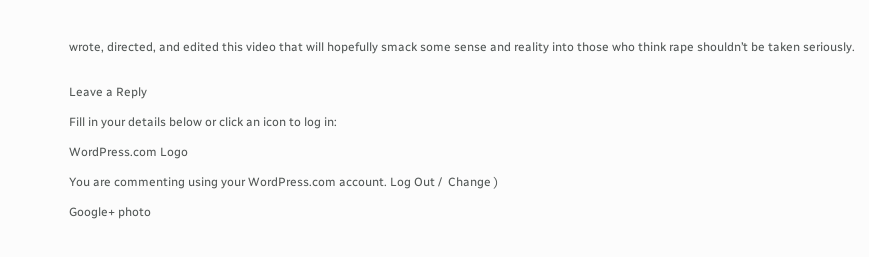wrote, directed, and edited this video that will hopefully smack some sense and reality into those who think rape shouldn’t be taken seriously.


Leave a Reply

Fill in your details below or click an icon to log in:

WordPress.com Logo

You are commenting using your WordPress.com account. Log Out /  Change )

Google+ photo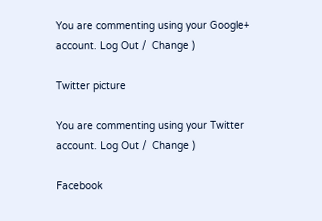You are commenting using your Google+ account. Log Out /  Change )

Twitter picture

You are commenting using your Twitter account. Log Out /  Change )

Facebook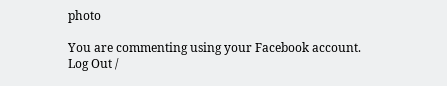photo

You are commenting using your Facebook account. Log Out /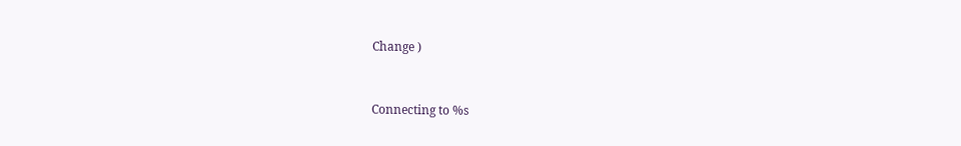Change )


Connecting to %s